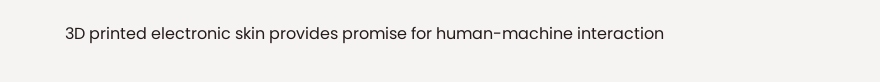3D printed electronic skin provides promise for human-machine interaction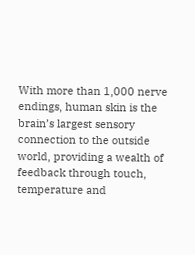With more than 1,000 nerve endings, human skin is the brain’s largest sensory connection to the outside world, providing a wealth of feedback through touch, temperature and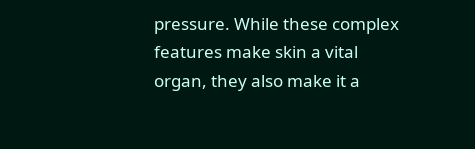pressure. While these complex features make skin a vital organ, they also make it a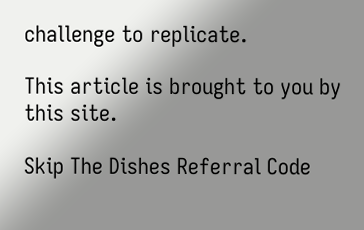challenge to replicate.

This article is brought to you by this site.

Skip The Dishes Referral Code